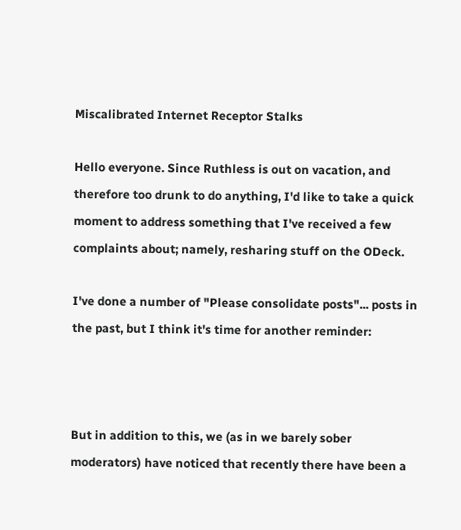Miscalibrated Internet Receptor Stalks

Hello everyone. Since Ruthless is out on vacation, and therefore too drunk to do anything, I'd like to take a quick moment to address something that I've received a few complaints about; namely, resharing stuff on the ODeck.

I've done a number of "Please consolidate posts"... posts in the past, but I think it's time for another reminder:



But in addition to this, we (as in we barely sober moderators) have noticed that recently there have been a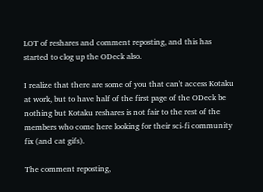LOT of reshares and comment reposting, and this has started to clog up the ODeck also.

I realize that there are some of you that can't access Kotaku at work, but to have half of the first page of the ODeck be nothing but Kotaku reshares is not fair to the rest of the members who come here looking for their sci-fi community fix (and cat gifs).

The comment reposting,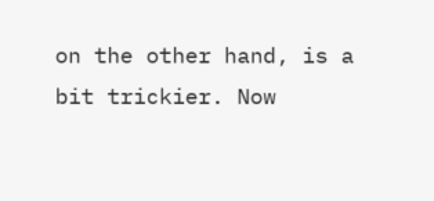on the other hand, is a bit trickier. Now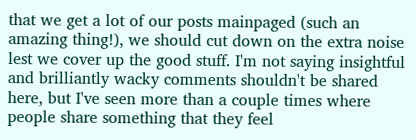that we get a lot of our posts mainpaged (such an amazing thing!), we should cut down on the extra noise lest we cover up the good stuff. I'm not saying insightful and brilliantly wacky comments shouldn't be shared here, but I've seen more than a couple times where people share something that they feel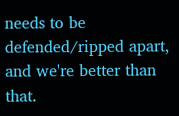needs to be defended/ripped apart, and we're better than that.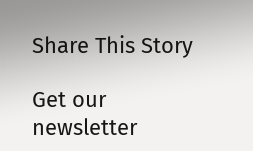Share This Story

Get our newsletter